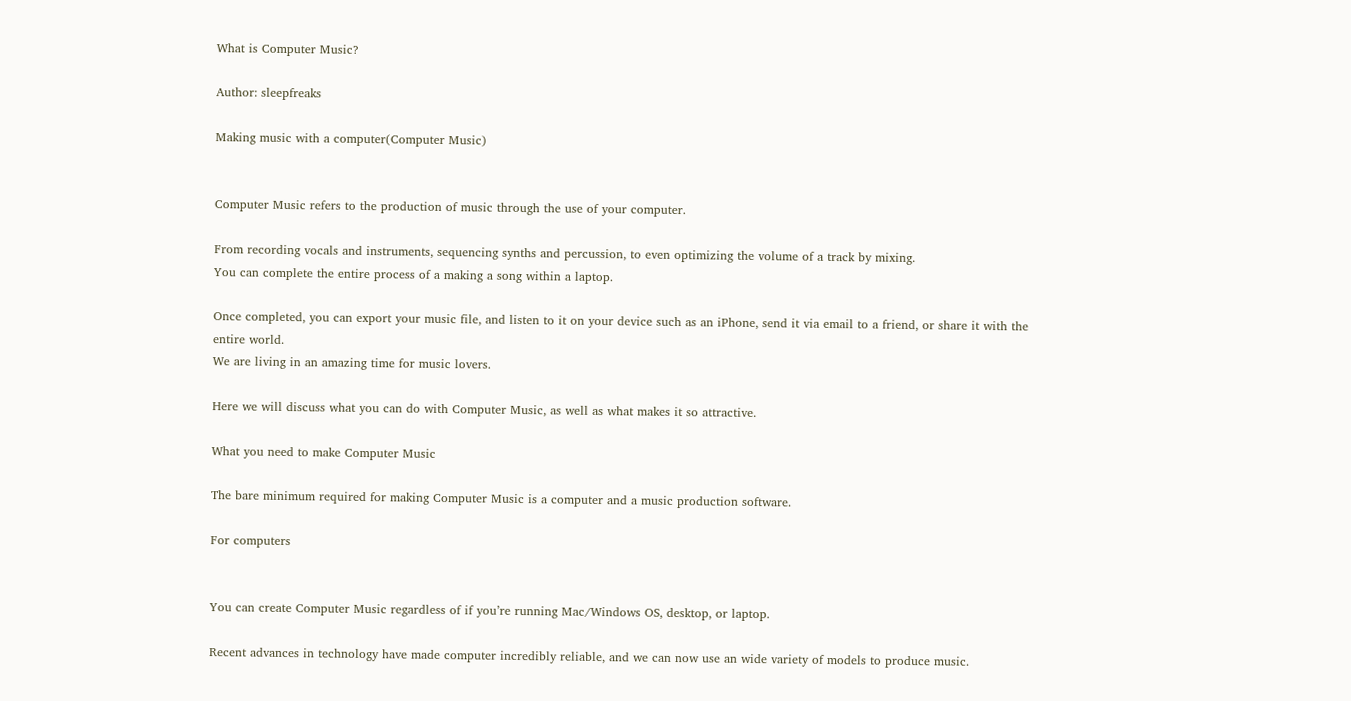What is Computer Music?

Author: sleepfreaks

Making music with a computer(Computer Music)


Computer Music refers to the production of music through the use of your computer.

From recording vocals and instruments, sequencing synths and percussion, to even optimizing the volume of a track by mixing.
You can complete the entire process of a making a song within a laptop.

Once completed, you can export your music file, and listen to it on your device such as an iPhone, send it via email to a friend, or share it with the entire world.
We are living in an amazing time for music lovers.

Here we will discuss what you can do with Computer Music, as well as what makes it so attractive.

What you need to make Computer Music

The bare minimum required for making Computer Music is a computer and a music production software.

For computers


You can create Computer Music regardless of if you’re running Mac/Windows OS, desktop, or laptop.

Recent advances in technology have made computer incredibly reliable, and we can now use an wide variety of models to produce music.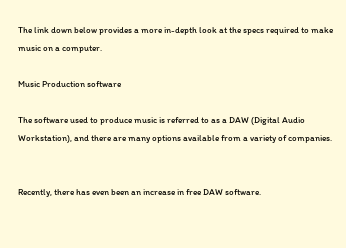The link down below provides a more in-depth look at the specs required to make music on a computer.

Music Production software

The software used to produce music is referred to as a DAW (Digital Audio Workstation), and there are many options available from a variety of companies.


Recently, there has even been an increase in free DAW software.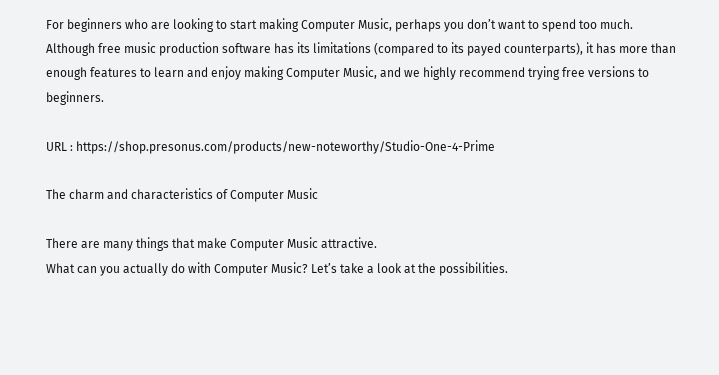For beginners who are looking to start making Computer Music, perhaps you don’t want to spend too much.
Although free music production software has its limitations (compared to its payed counterparts), it has more than enough features to learn and enjoy making Computer Music, and we highly recommend trying free versions to beginners.

URL : https://shop.presonus.com/products/new-noteworthy/Studio-One-4-Prime

The charm and characteristics of Computer Music

There are many things that make Computer Music attractive.
What can you actually do with Computer Music? Let’s take a look at the possibilities.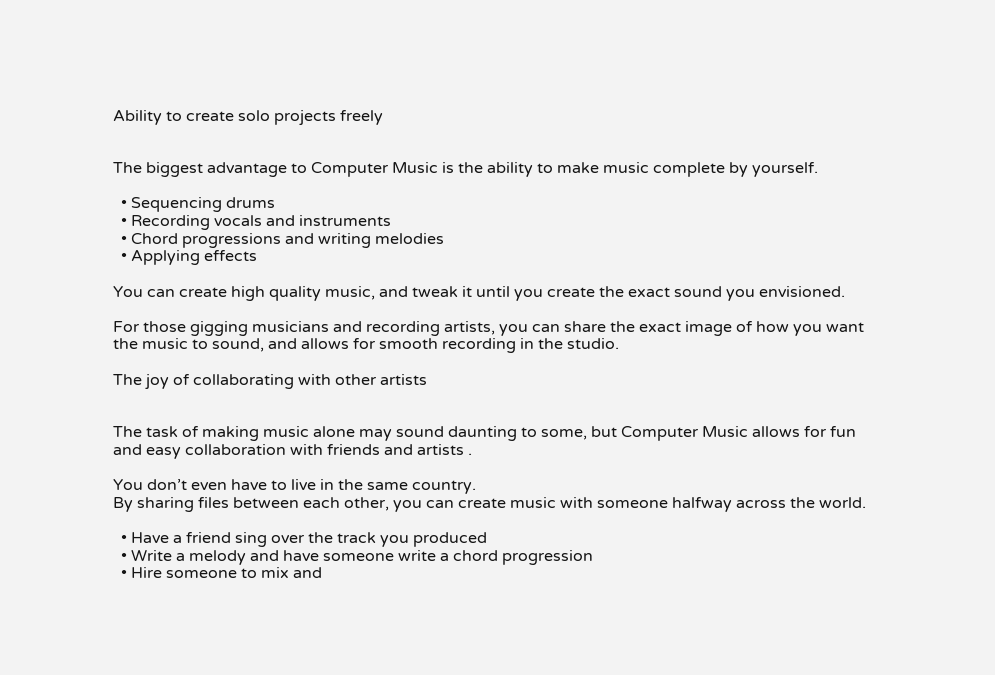Ability to create solo projects freely


The biggest advantage to Computer Music is the ability to make music complete by yourself.

  • Sequencing drums
  • Recording vocals and instruments
  • Chord progressions and writing melodies
  • Applying effects

You can create high quality music, and tweak it until you create the exact sound you envisioned.

For those gigging musicians and recording artists, you can share the exact image of how you want the music to sound, and allows for smooth recording in the studio.

The joy of collaborating with other artists


The task of making music alone may sound daunting to some, but Computer Music allows for fun and easy collaboration with friends and artists .

You don’t even have to live in the same country.
By sharing files between each other, you can create music with someone halfway across the world.

  • Have a friend sing over the track you produced
  • Write a melody and have someone write a chord progression
  • Hire someone to mix and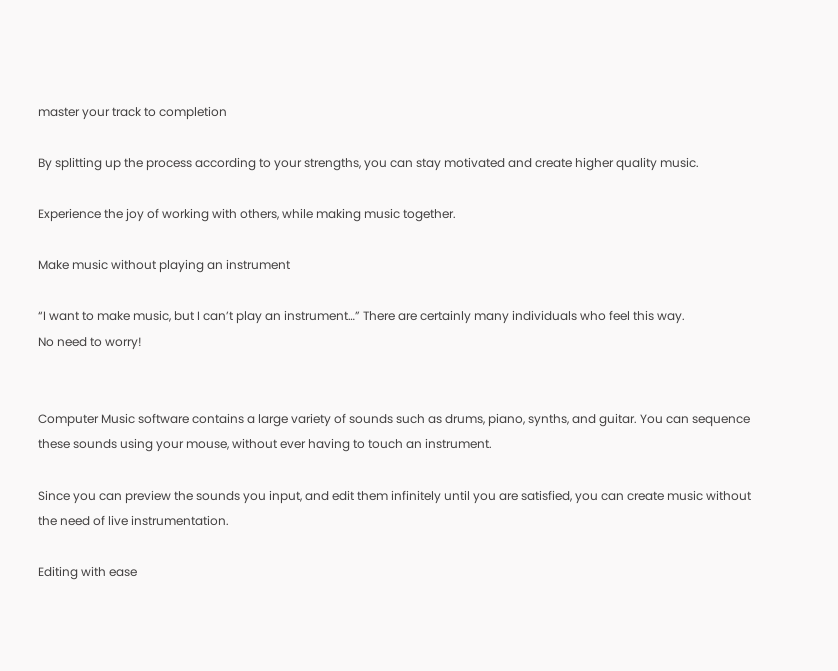master your track to completion

By splitting up the process according to your strengths, you can stay motivated and create higher quality music.

Experience the joy of working with others, while making music together.

Make music without playing an instrument

“I want to make music, but I can’t play an instrument…” There are certainly many individuals who feel this way.
No need to worry!


Computer Music software contains a large variety of sounds such as drums, piano, synths, and guitar. You can sequence these sounds using your mouse, without ever having to touch an instrument.

Since you can preview the sounds you input, and edit them infinitely until you are satisfied, you can create music without the need of live instrumentation.

Editing with ease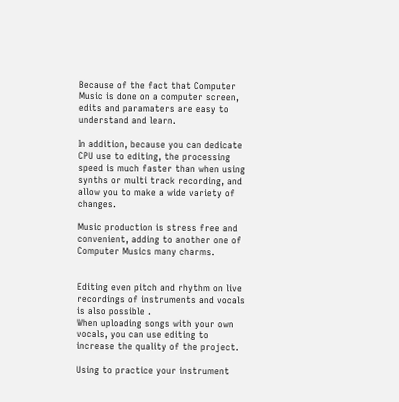Because of the fact that Computer Music is done on a computer screen, edits and paramaters are easy to understand and learn.

In addition, because you can dedicate CPU use to editing, the processing speed is much faster than when using synths or multi track recording, and allow you to make a wide variety of changes.

Music production is stress free and convenient, adding to another one of Computer Musics many charms.


Editing even pitch and rhythm on live recordings of instruments and vocals is also possible .
When uploading songs with your own vocals, you can use editing to increase the quality of the project.

Using to practice your instrument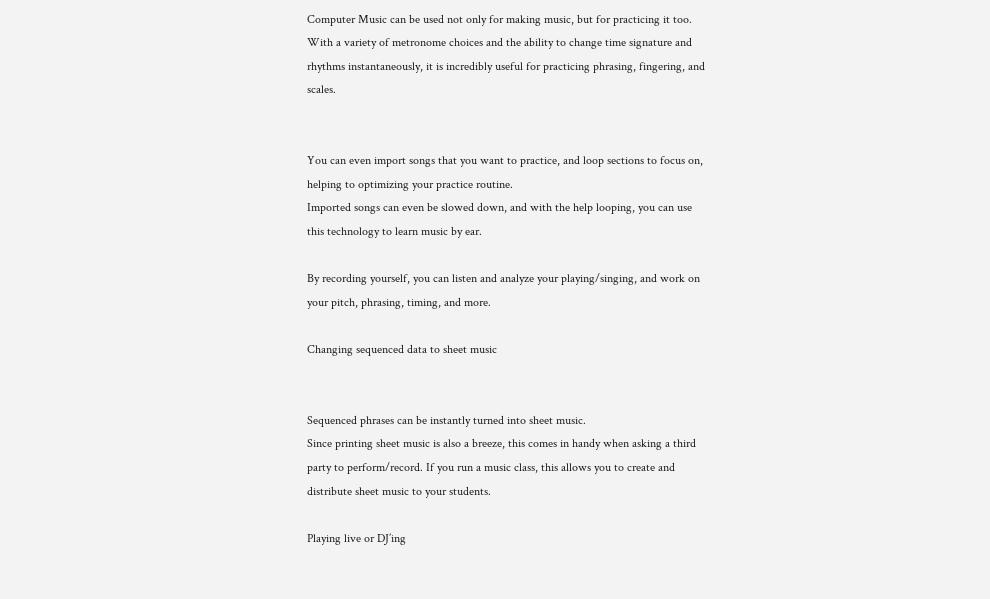Computer Music can be used not only for making music, but for practicing it too.
With a variety of metronome choices and the ability to change time signature and rhythms instantaneously, it is incredibly useful for practicing phrasing, fingering, and scales.


You can even import songs that you want to practice, and loop sections to focus on, helping to optimizing your practice routine.
Imported songs can even be slowed down, and with the help looping, you can use this technology to learn music by ear.

By recording yourself, you can listen and analyze your playing/singing, and work on your pitch, phrasing, timing, and more.

Changing sequenced data to sheet music


Sequenced phrases can be instantly turned into sheet music.
Since printing sheet music is also a breeze, this comes in handy when asking a third party to perform/record. If you run a music class, this allows you to create and distribute sheet music to your students.

Playing live or DJ’ing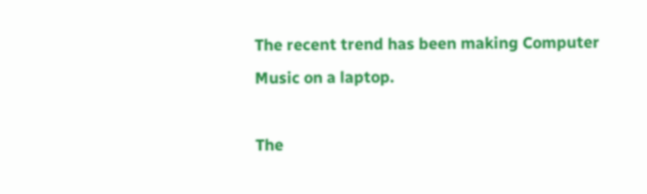The recent trend has been making Computer Music on a laptop.

The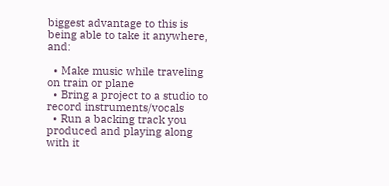biggest advantage to this is being able to take it anywhere, and:

  • Make music while traveling on train or plane
  • Bring a project to a studio to record instruments/vocals
  • Run a backing track you produced and playing along with it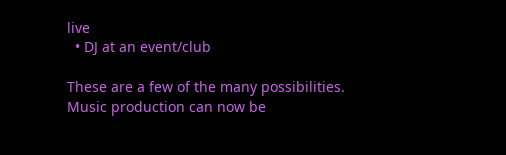live
  • DJ at an event/club

These are a few of the many possibilities.
Music production can now be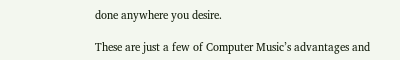done anywhere you desire.

These are just a few of Computer Music’s advantages and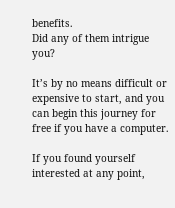benefits.
Did any of them intrigue you?

It’s by no means difficult or expensive to start, and you can begin this journey for free if you have a computer.

If you found yourself interested at any point,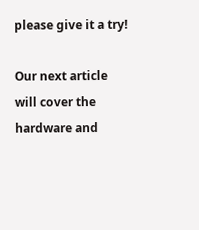please give it a try!

Our next article will cover the hardware and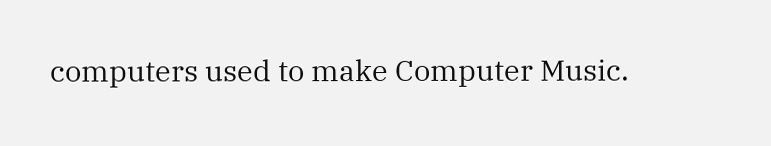computers used to make Computer Music.